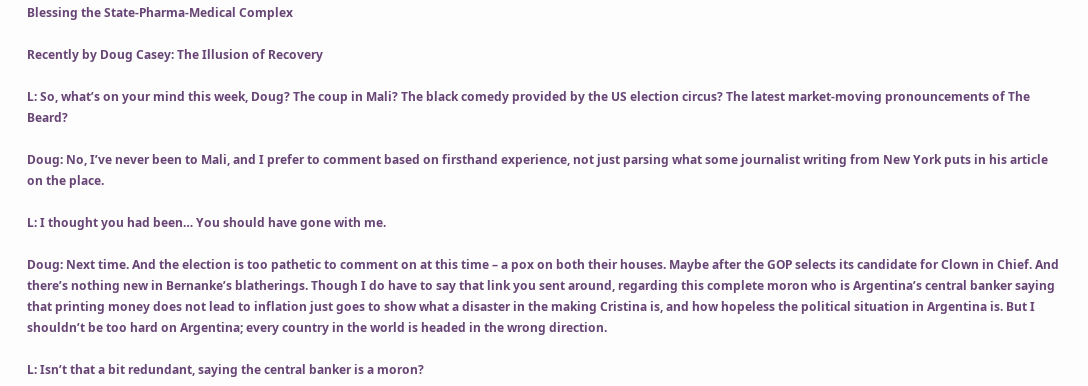Blessing the State-Pharma-Medical Complex

Recently by Doug Casey: The Illusion of Recovery

L: So, what’s on your mind this week, Doug? The coup in Mali? The black comedy provided by the US election circus? The latest market-moving pronouncements of The Beard?

Doug: No, I’ve never been to Mali, and I prefer to comment based on firsthand experience, not just parsing what some journalist writing from New York puts in his article on the place.

L: I thought you had been… You should have gone with me.

Doug: Next time. And the election is too pathetic to comment on at this time – a pox on both their houses. Maybe after the GOP selects its candidate for Clown in Chief. And there’s nothing new in Bernanke’s blatherings. Though I do have to say that link you sent around, regarding this complete moron who is Argentina’s central banker saying that printing money does not lead to inflation just goes to show what a disaster in the making Cristina is, and how hopeless the political situation in Argentina is. But I shouldn’t be too hard on Argentina; every country in the world is headed in the wrong direction.

L: Isn’t that a bit redundant, saying the central banker is a moron?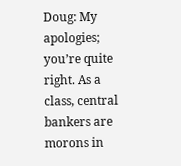Doug: My apologies; you’re quite right. As a class, central bankers are morons in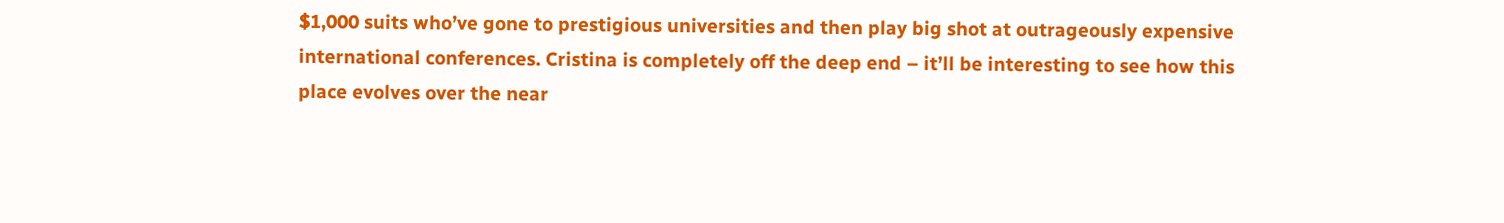$1,000 suits who’ve gone to prestigious universities and then play big shot at outrageously expensive international conferences. Cristina is completely off the deep end – it’ll be interesting to see how this place evolves over the near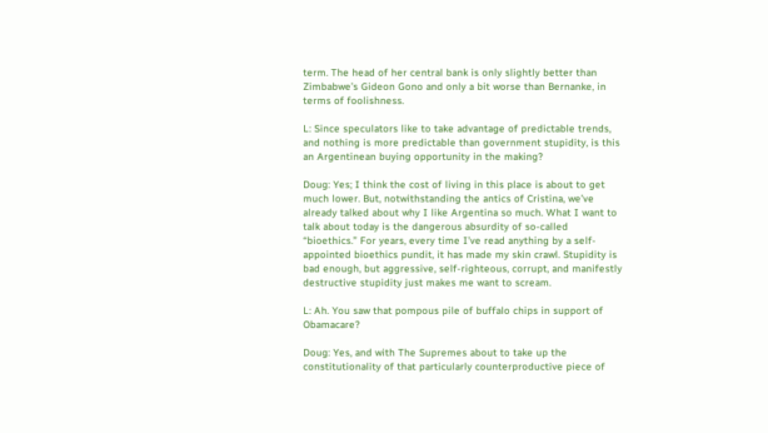term. The head of her central bank is only slightly better than Zimbabwe’s Gideon Gono and only a bit worse than Bernanke, in terms of foolishness.

L: Since speculators like to take advantage of predictable trends, and nothing is more predictable than government stupidity, is this an Argentinean buying opportunity in the making?

Doug: Yes; I think the cost of living in this place is about to get much lower. But, notwithstanding the antics of Cristina, we’ve already talked about why I like Argentina so much. What I want to talk about today is the dangerous absurdity of so-called “bioethics.” For years, every time I’ve read anything by a self-appointed bioethics pundit, it has made my skin crawl. Stupidity is bad enough, but aggressive, self-righteous, corrupt, and manifestly destructive stupidity just makes me want to scream.

L: Ah. You saw that pompous pile of buffalo chips in support of Obamacare?

Doug: Yes, and with The Supremes about to take up the constitutionality of that particularly counterproductive piece of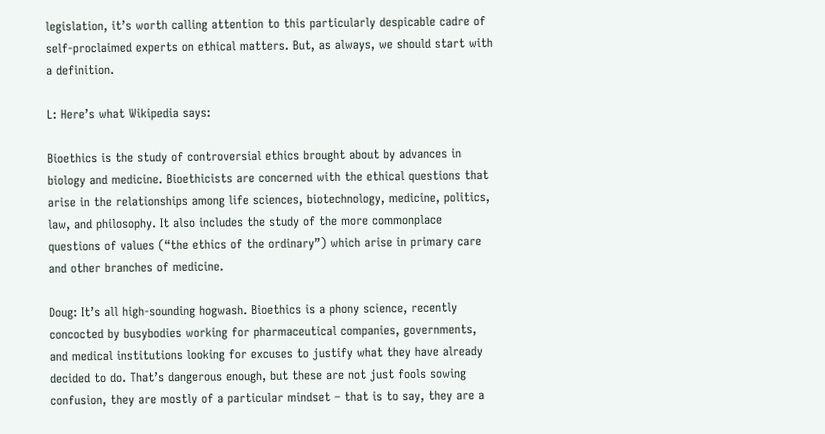legislation, it’s worth calling attention to this particularly despicable cadre of self-proclaimed experts on ethical matters. But, as always, we should start with a definition.

L: Here’s what Wikipedia says:

Bioethics is the study of controversial ethics brought about by advances in biology and medicine. Bioethicists are concerned with the ethical questions that arise in the relationships among life sciences, biotechnology, medicine, politics, law, and philosophy. It also includes the study of the more commonplace questions of values (“the ethics of the ordinary”) which arise in primary care and other branches of medicine.

Doug: It’s all high-sounding hogwash. Bioethics is a phony science, recently concocted by busybodies working for pharmaceutical companies, governments, and medical institutions looking for excuses to justify what they have already decided to do. That’s dangerous enough, but these are not just fools sowing confusion, they are mostly of a particular mindset – that is to say, they are a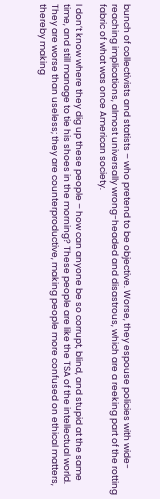bunch of collectivists and statists – who pretend to be objective. Worse, they espouse policies with wide-reaching implications, almost universally wrong-headed and disastrous, which are a reeking part of the rotting fabric of what was once American society.

I don’t know where they dig up these people – how can anyone be so corrupt, blind, and stupid at the same time, and still manage to tie his shoes in the morning? These people are like the TSA of the intellectual world. They are worse than useless; they are counterproductive, making people more confused on ethical matters, thereby making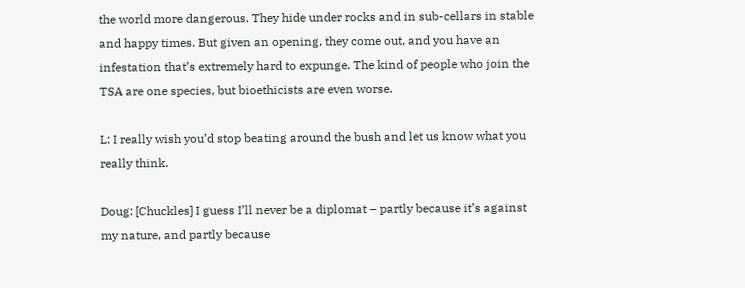the world more dangerous. They hide under rocks and in sub-cellars in stable and happy times. But given an opening, they come out, and you have an infestation that’s extremely hard to expunge. The kind of people who join the TSA are one species, but bioethicists are even worse.

L: I really wish you’d stop beating around the bush and let us know what you really think.

Doug: [Chuckles] I guess I’ll never be a diplomat – partly because it’s against my nature, and partly because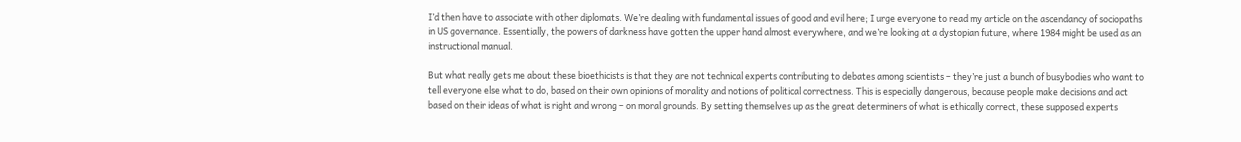I’d then have to associate with other diplomats. We’re dealing with fundamental issues of good and evil here; I urge everyone to read my article on the ascendancy of sociopaths in US governance. Essentially, the powers of darkness have gotten the upper hand almost everywhere, and we’re looking at a dystopian future, where 1984 might be used as an instructional manual.

But what really gets me about these bioethicists is that they are not technical experts contributing to debates among scientists – they’re just a bunch of busybodies who want to tell everyone else what to do, based on their own opinions of morality and notions of political correctness. This is especially dangerous, because people make decisions and act based on their ideas of what is right and wrong – on moral grounds. By setting themselves up as the great determiners of what is ethically correct, these supposed experts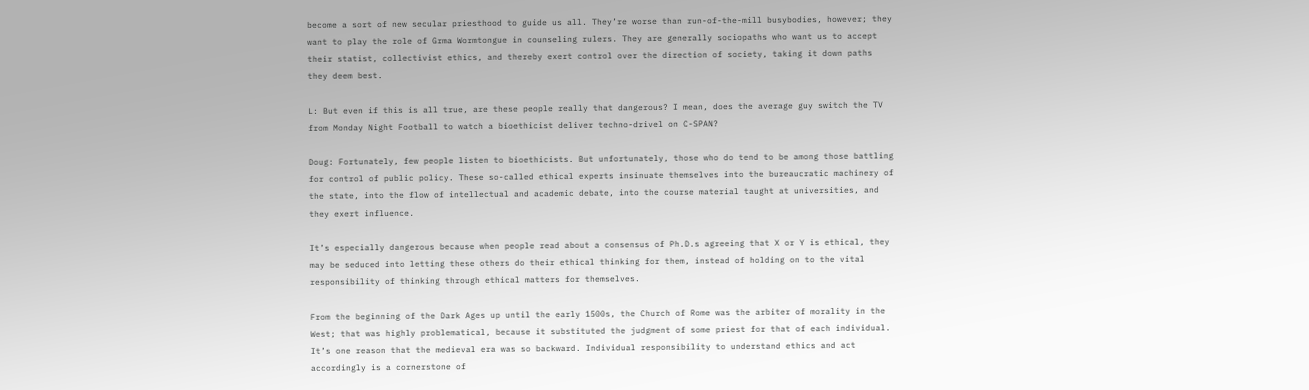become a sort of new secular priesthood to guide us all. They’re worse than run-of-the-mill busybodies, however; they want to play the role of Grma Wormtongue in counseling rulers. They are generally sociopaths who want us to accept their statist, collectivist ethics, and thereby exert control over the direction of society, taking it down paths they deem best.

L: But even if this is all true, are these people really that dangerous? I mean, does the average guy switch the TV from Monday Night Football to watch a bioethicist deliver techno-drivel on C-SPAN?

Doug: Fortunately, few people listen to bioethicists. But unfortunately, those who do tend to be among those battling for control of public policy. These so-called ethical experts insinuate themselves into the bureaucratic machinery of the state, into the flow of intellectual and academic debate, into the course material taught at universities, and they exert influence.

It’s especially dangerous because when people read about a consensus of Ph.D.s agreeing that X or Y is ethical, they may be seduced into letting these others do their ethical thinking for them, instead of holding on to the vital responsibility of thinking through ethical matters for themselves.

From the beginning of the Dark Ages up until the early 1500s, the Church of Rome was the arbiter of morality in the West; that was highly problematical, because it substituted the judgment of some priest for that of each individual. It’s one reason that the medieval era was so backward. Individual responsibility to understand ethics and act accordingly is a cornerstone of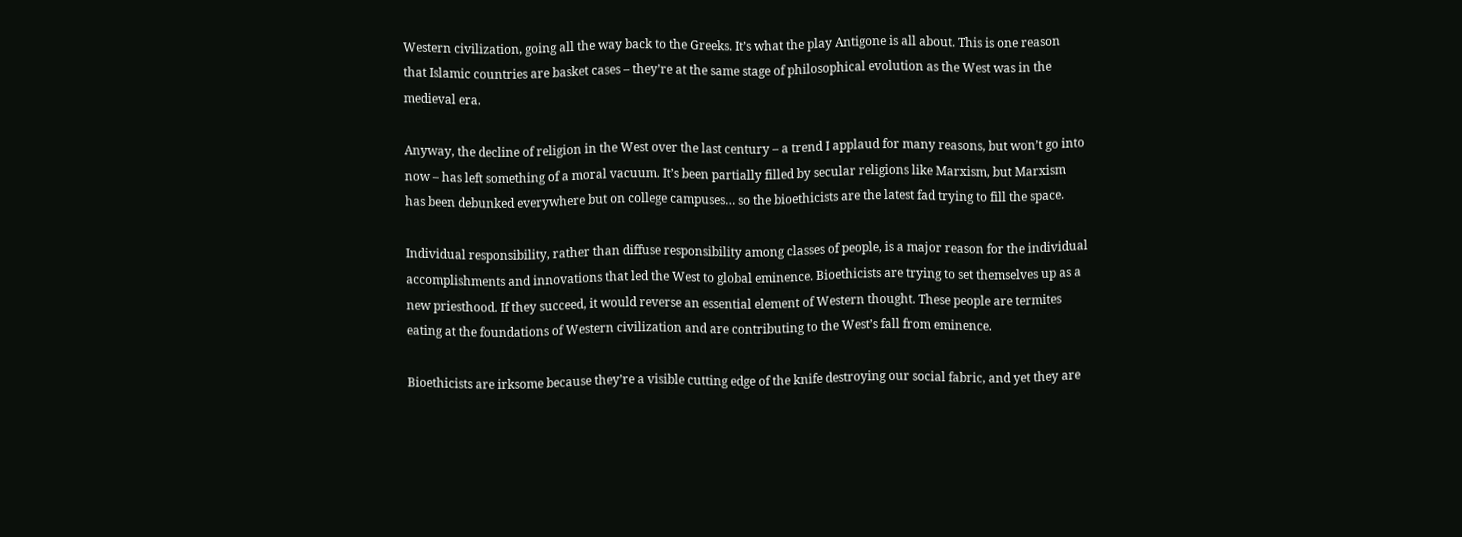Western civilization, going all the way back to the Greeks. It’s what the play Antigone is all about. This is one reason that Islamic countries are basket cases – they’re at the same stage of philosophical evolution as the West was in the medieval era.

Anyway, the decline of religion in the West over the last century – a trend I applaud for many reasons, but won’t go into now – has left something of a moral vacuum. It’s been partially filled by secular religions like Marxism, but Marxism has been debunked everywhere but on college campuses… so the bioethicists are the latest fad trying to fill the space.

Individual responsibility, rather than diffuse responsibility among classes of people, is a major reason for the individual accomplishments and innovations that led the West to global eminence. Bioethicists are trying to set themselves up as a new priesthood. If they succeed, it would reverse an essential element of Western thought. These people are termites eating at the foundations of Western civilization and are contributing to the West’s fall from eminence.

Bioethicists are irksome because they’re a visible cutting edge of the knife destroying our social fabric, and yet they are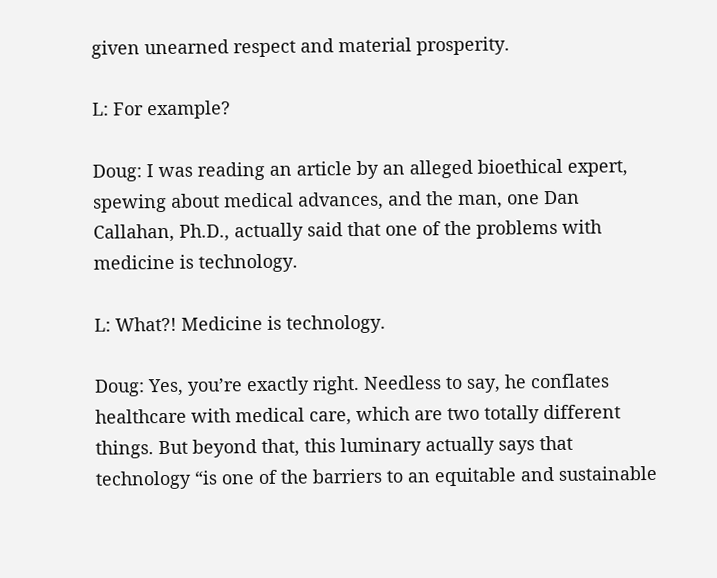given unearned respect and material prosperity.

L: For example?

Doug: I was reading an article by an alleged bioethical expert, spewing about medical advances, and the man, one Dan Callahan, Ph.D., actually said that one of the problems with medicine is technology.

L: What?! Medicine is technology.

Doug: Yes, you’re exactly right. Needless to say, he conflates healthcare with medical care, which are two totally different things. But beyond that, this luminary actually says that technology “is one of the barriers to an equitable and sustainable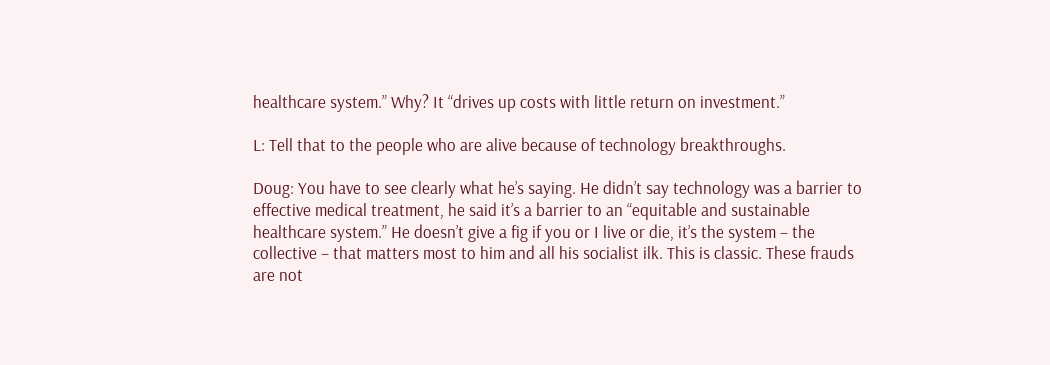healthcare system.” Why? It “drives up costs with little return on investment.”

L: Tell that to the people who are alive because of technology breakthroughs.

Doug: You have to see clearly what he’s saying. He didn’t say technology was a barrier to effective medical treatment, he said it’s a barrier to an “equitable and sustainable healthcare system.” He doesn’t give a fig if you or I live or die, it’s the system – the collective – that matters most to him and all his socialist ilk. This is classic. These frauds are not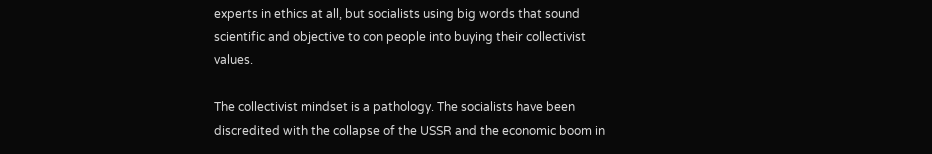experts in ethics at all, but socialists using big words that sound scientific and objective to con people into buying their collectivist values.

The collectivist mindset is a pathology. The socialists have been discredited with the collapse of the USSR and the economic boom in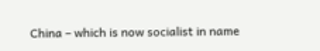China – which is now socialist in name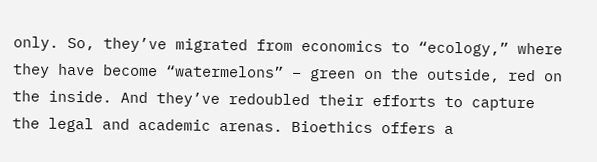only. So, they’ve migrated from economics to “ecology,” where they have become “watermelons” – green on the outside, red on the inside. And they’ve redoubled their efforts to capture the legal and academic arenas. Bioethics offers a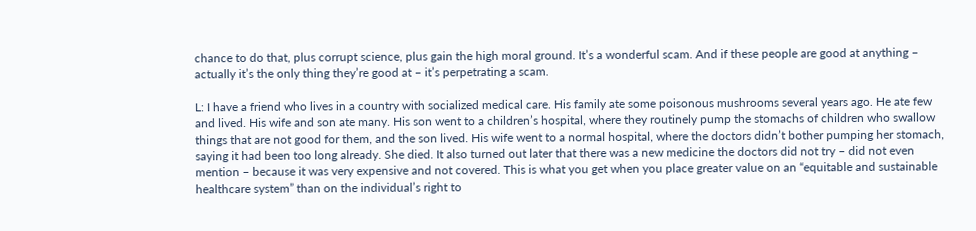chance to do that, plus corrupt science, plus gain the high moral ground. It’s a wonderful scam. And if these people are good at anything – actually it’s the only thing they’re good at – it’s perpetrating a scam.

L: I have a friend who lives in a country with socialized medical care. His family ate some poisonous mushrooms several years ago. He ate few and lived. His wife and son ate many. His son went to a children’s hospital, where they routinely pump the stomachs of children who swallow things that are not good for them, and the son lived. His wife went to a normal hospital, where the doctors didn’t bother pumping her stomach, saying it had been too long already. She died. It also turned out later that there was a new medicine the doctors did not try – did not even mention – because it was very expensive and not covered. This is what you get when you place greater value on an “equitable and sustainable healthcare system” than on the individual’s right to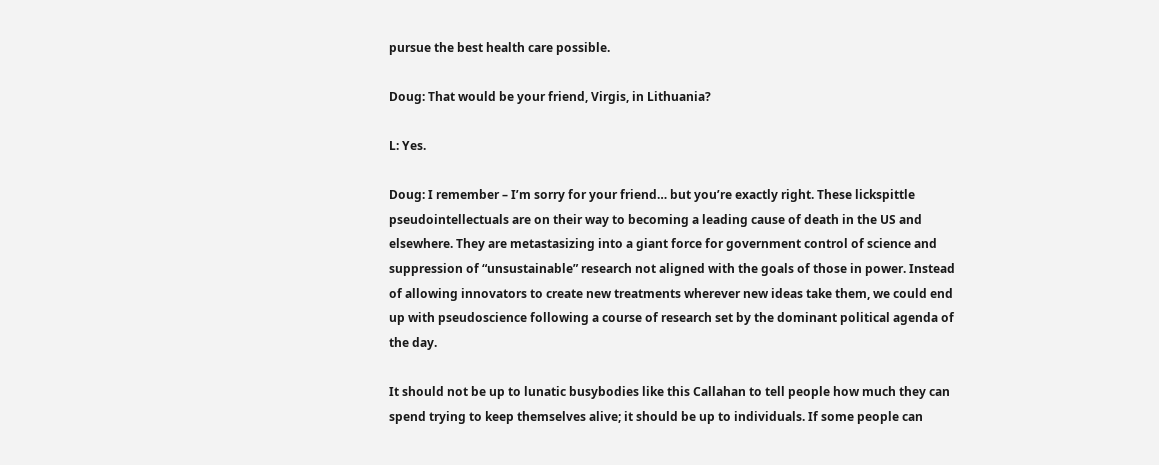pursue the best health care possible.

Doug: That would be your friend, Virgis, in Lithuania?

L: Yes.

Doug: I remember – I’m sorry for your friend… but you’re exactly right. These lickspittle pseudointellectuals are on their way to becoming a leading cause of death in the US and elsewhere. They are metastasizing into a giant force for government control of science and suppression of “unsustainable” research not aligned with the goals of those in power. Instead of allowing innovators to create new treatments wherever new ideas take them, we could end up with pseudoscience following a course of research set by the dominant political agenda of the day.

It should not be up to lunatic busybodies like this Callahan to tell people how much they can spend trying to keep themselves alive; it should be up to individuals. If some people can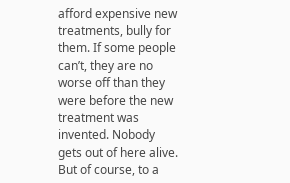afford expensive new treatments, bully for them. If some people can’t, they are no worse off than they were before the new treatment was invented. Nobody gets out of here alive. But of course, to a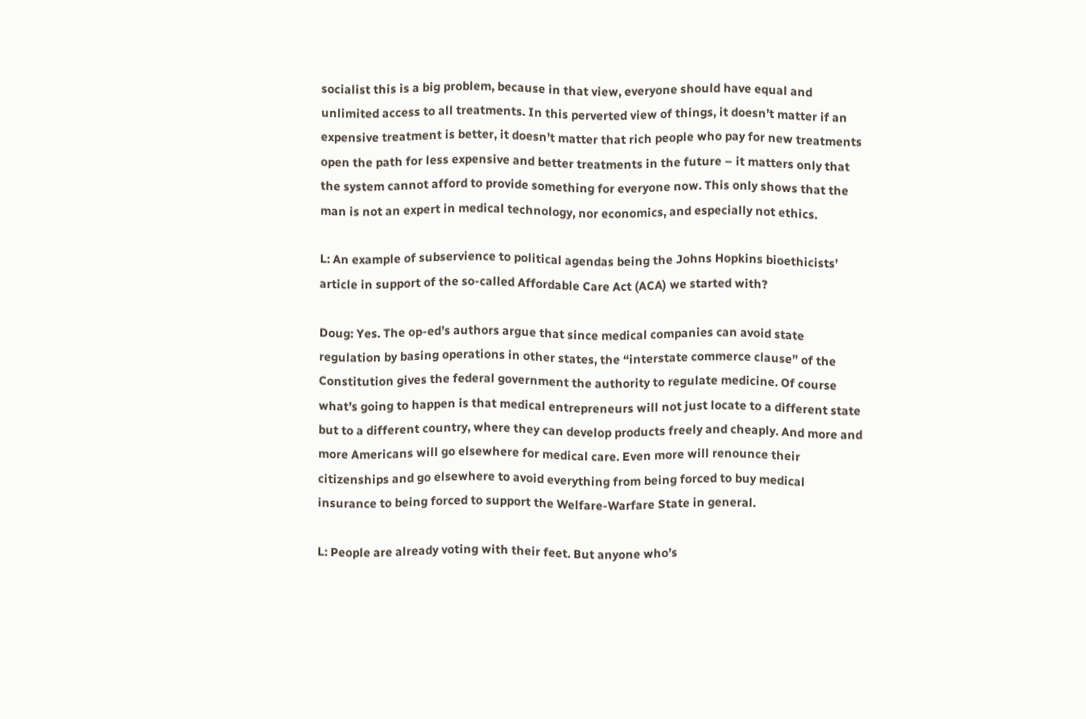socialist this is a big problem, because in that view, everyone should have equal and unlimited access to all treatments. In this perverted view of things, it doesn’t matter if an expensive treatment is better, it doesn’t matter that rich people who pay for new treatments open the path for less expensive and better treatments in the future – it matters only that the system cannot afford to provide something for everyone now. This only shows that the man is not an expert in medical technology, nor economics, and especially not ethics.

L: An example of subservience to political agendas being the Johns Hopkins bioethicists’ article in support of the so-called Affordable Care Act (ACA) we started with?

Doug: Yes. The op-ed’s authors argue that since medical companies can avoid state regulation by basing operations in other states, the “interstate commerce clause” of the Constitution gives the federal government the authority to regulate medicine. Of course what’s going to happen is that medical entrepreneurs will not just locate to a different state but to a different country, where they can develop products freely and cheaply. And more and more Americans will go elsewhere for medical care. Even more will renounce their citizenships and go elsewhere to avoid everything from being forced to buy medical insurance to being forced to support the Welfare-Warfare State in general.

L: People are already voting with their feet. But anyone who’s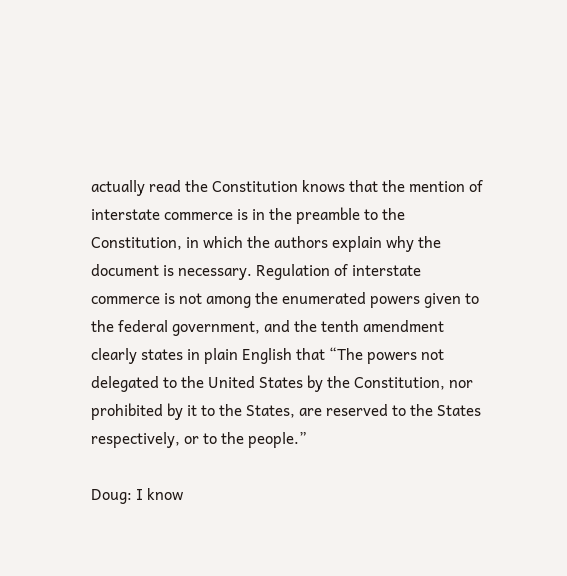actually read the Constitution knows that the mention of interstate commerce is in the preamble to the Constitution, in which the authors explain why the document is necessary. Regulation of interstate commerce is not among the enumerated powers given to the federal government, and the tenth amendment clearly states in plain English that “The powers not delegated to the United States by the Constitution, nor prohibited by it to the States, are reserved to the States respectively, or to the people.”

Doug: I know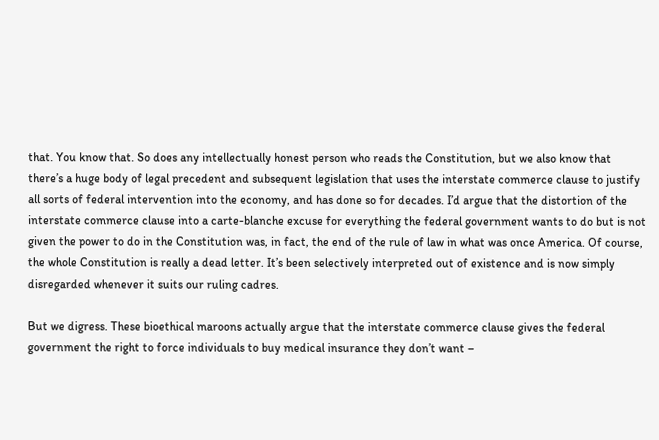that. You know that. So does any intellectually honest person who reads the Constitution, but we also know that there’s a huge body of legal precedent and subsequent legislation that uses the interstate commerce clause to justify all sorts of federal intervention into the economy, and has done so for decades. I’d argue that the distortion of the interstate commerce clause into a carte-blanche excuse for everything the federal government wants to do but is not given the power to do in the Constitution was, in fact, the end of the rule of law in what was once America. Of course, the whole Constitution is really a dead letter. It’s been selectively interpreted out of existence and is now simply disregarded whenever it suits our ruling cadres.

But we digress. These bioethical maroons actually argue that the interstate commerce clause gives the federal government the right to force individuals to buy medical insurance they don’t want –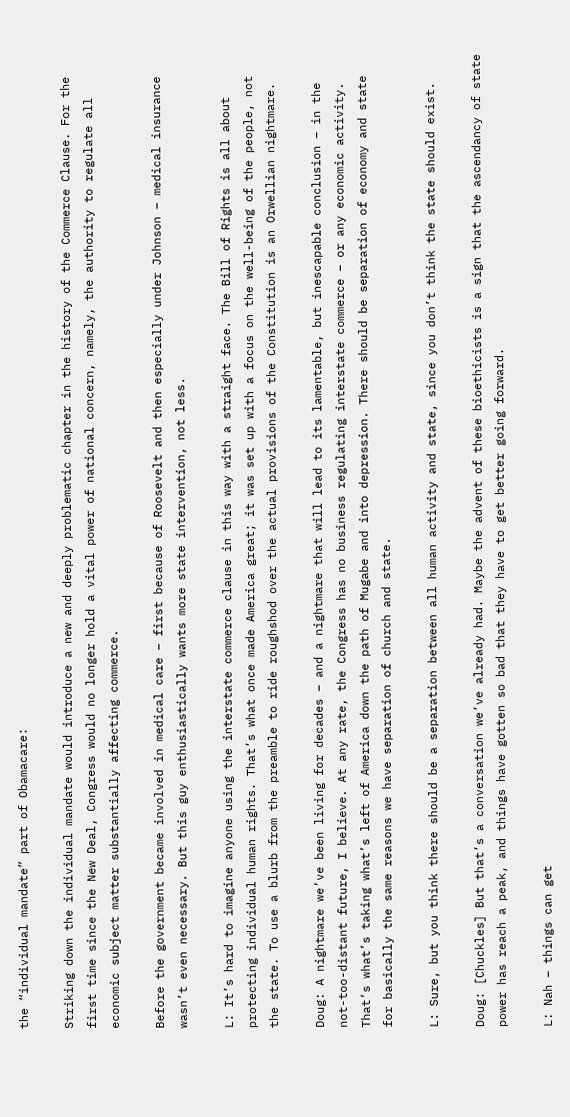the “individual mandate” part of Obamacare:

Striking down the individual mandate would introduce a new and deeply problematic chapter in the history of the Commerce Clause. For the first time since the New Deal, Congress would no longer hold a vital power of national concern, namely, the authority to regulate all economic subject matter substantially affecting commerce.

Before the government became involved in medical care – first because of Roosevelt and then especially under Johnson – medical insurance wasn’t even necessary. But this guy enthusiastically wants more state intervention, not less.

L: It’s hard to imagine anyone using the interstate commerce clause in this way with a straight face. The Bill of Rights is all about protecting individual human rights. That’s what once made America great; it was set up with a focus on the well-being of the people, not the state. To use a blurb from the preamble to ride roughshod over the actual provisions of the Constitution is an Orwellian nightmare.

Doug: A nightmare we’ve been living for decades – and a nightmare that will lead to its lamentable, but inescapable conclusion – in the not-too-distant future, I believe. At any rate, the Congress has no business regulating interstate commerce – or any economic activity. That’s what’s taking what’s left of America down the path of Mugabe and into depression. There should be separation of economy and state for basically the same reasons we have separation of church and state.

L: Sure, but you think there should be a separation between all human activity and state, since you don’t think the state should exist.

Doug: [Chuckles] But that’s a conversation we’ve already had. Maybe the advent of these bioethicists is a sign that the ascendancy of state power has reach a peak, and things have gotten so bad that they have to get better going forward.

L: Nah – things can get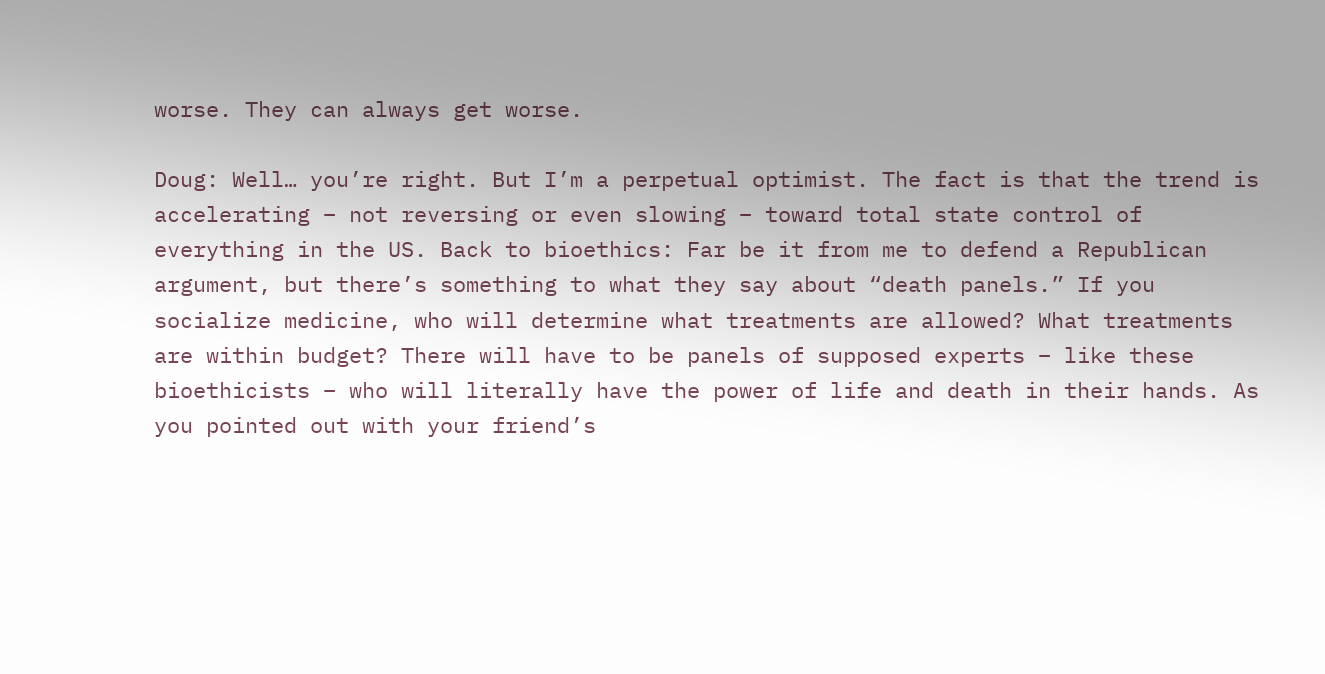worse. They can always get worse.

Doug: Well… you’re right. But I’m a perpetual optimist. The fact is that the trend is accelerating – not reversing or even slowing – toward total state control of everything in the US. Back to bioethics: Far be it from me to defend a Republican argument, but there’s something to what they say about “death panels.” If you socialize medicine, who will determine what treatments are allowed? What treatments are within budget? There will have to be panels of supposed experts – like these bioethicists – who will literally have the power of life and death in their hands. As you pointed out with your friend’s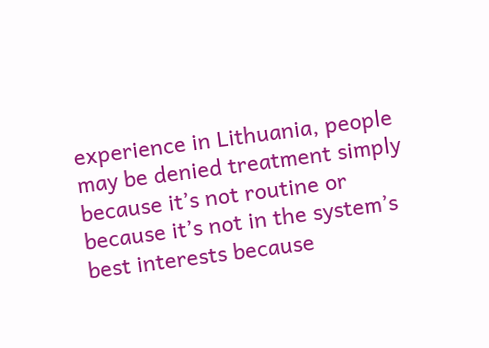experience in Lithuania, people may be denied treatment simply because it’s not routine or because it’s not in the system’s best interests because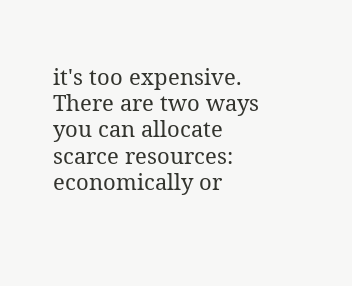it's too expensive. There are two ways you can allocate scarce resources: economically or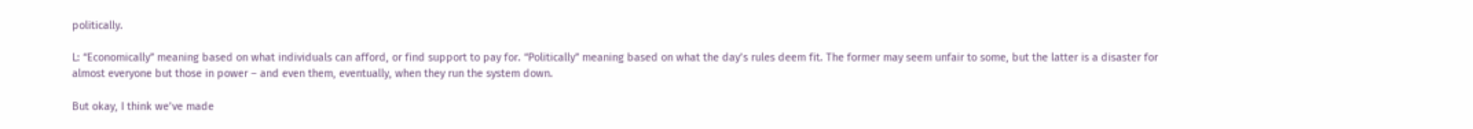politically.

L: “Economically” meaning based on what individuals can afford, or find support to pay for. “Politically” meaning based on what the day’s rules deem fit. The former may seem unfair to some, but the latter is a disaster for almost everyone but those in power – and even them, eventually, when they run the system down.

But okay, I think we’ve made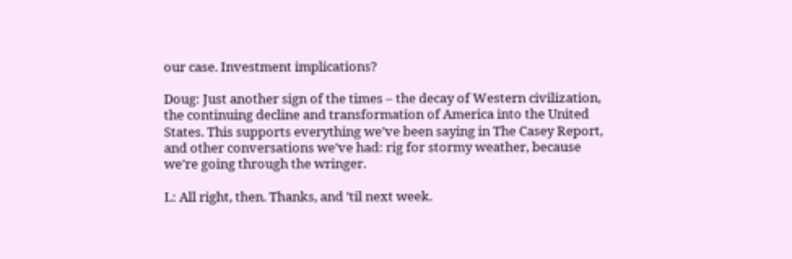our case. Investment implications?

Doug: Just another sign of the times – the decay of Western civilization, the continuing decline and transformation of America into the United States. This supports everything we’ve been saying in The Casey Report, and other conversations we’ve had: rig for stormy weather, because we’re going through the wringer.

L: All right, then. Thanks, and ’til next week.